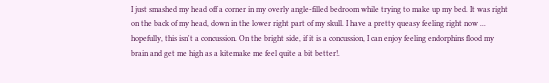I just smashed my head off a corner in my overly angle-filled bedroom while trying to make up my bed. It was right on the back of my head, down in the lower right part of my skull. I have a pretty queasy feeling right now ... hopefully, this isn't a concussion. On the bright side, if it is a concussion, I can enjoy feeling endorphins flood my brain and get me high as a kitemake me feel quite a bit better!.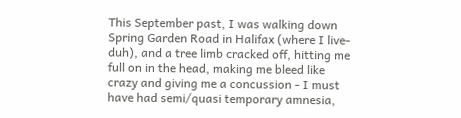This September past, I was walking down Spring Garden Road in Halifax (where I live- duh), and a tree limb cracked off, hitting me full on in the head, making me bleed like crazy and giving me a concussion - I must have had semi/quasi temporary amnesia,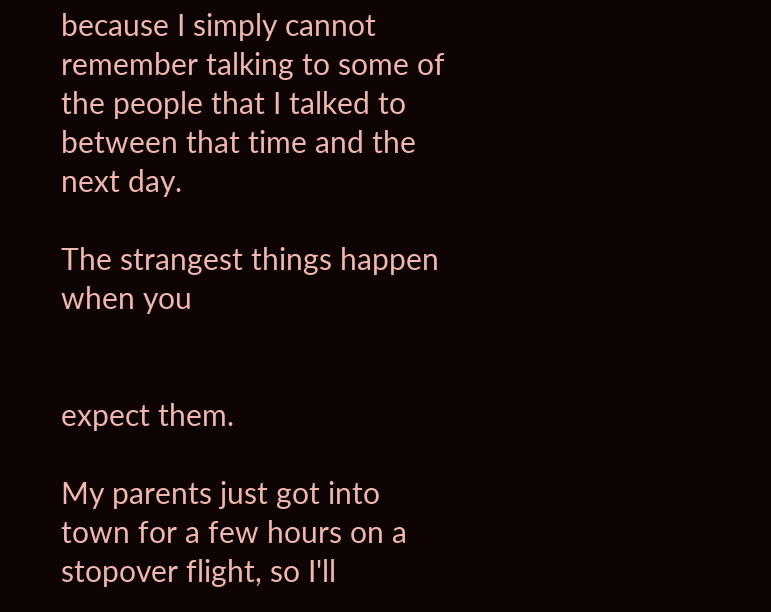because I simply cannot remember talking to some of the people that I talked to between that time and the next day.

The strangest things happen when you


expect them.

My parents just got into town for a few hours on a stopover flight, so I'll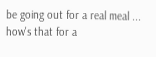be going out for a real meal ... how's that for a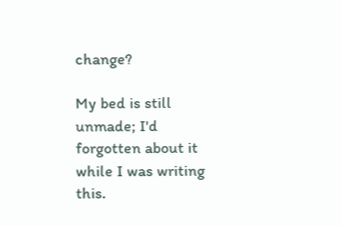change?

My bed is still unmade; I'd forgotten about it while I was writing this.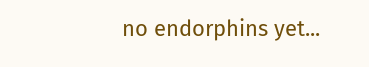no endorphins yet...